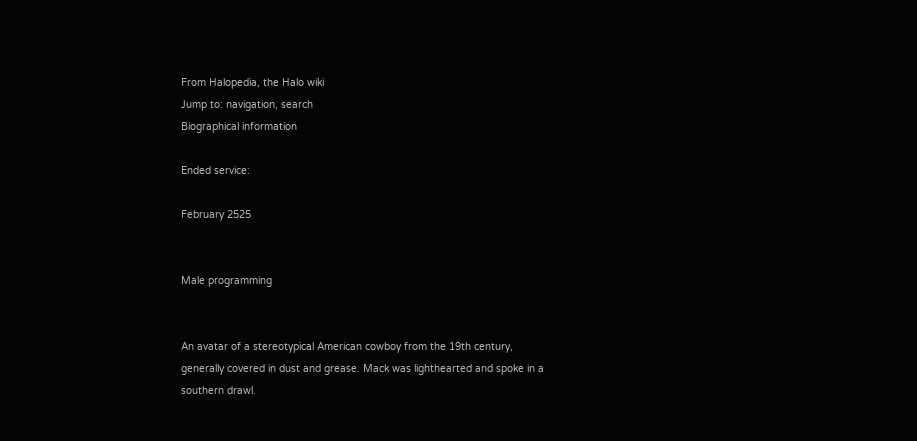From Halopedia, the Halo wiki
Jump to: navigation, search
Biographical information

Ended service:

February 2525


Male programming


An avatar of a stereotypical American cowboy from the 19th century, generally covered in dust and grease. Mack was lighthearted and spoke in a southern drawl.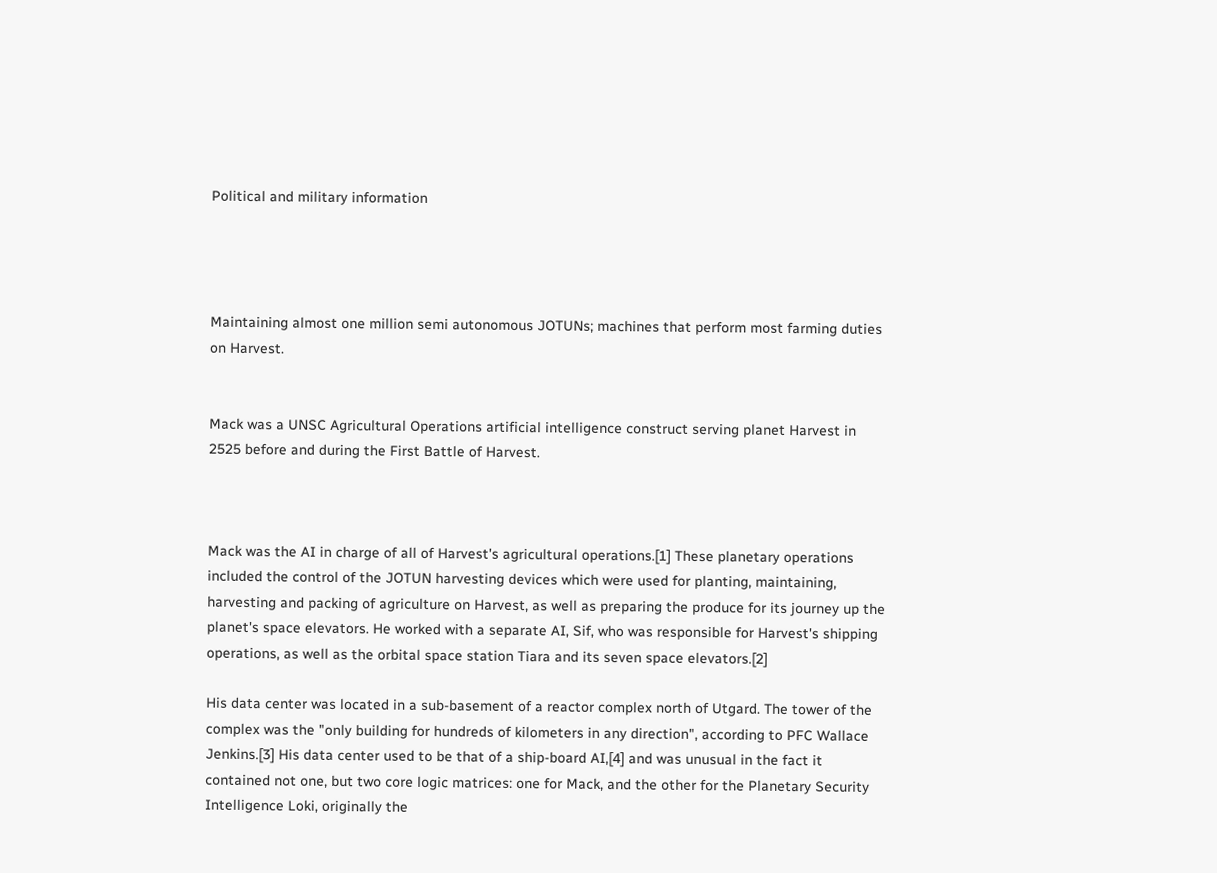Political and military information




Maintaining almost one million semi autonomous JOTUNs; machines that perform most farming duties on Harvest.


Mack was a UNSC Agricultural Operations artificial intelligence construct serving planet Harvest in 2525 before and during the First Battle of Harvest.



Mack was the AI in charge of all of Harvest's agricultural operations.[1] These planetary operations included the control of the JOTUN harvesting devices which were used for planting, maintaining, harvesting and packing of agriculture on Harvest, as well as preparing the produce for its journey up the planet's space elevators. He worked with a separate AI, Sif, who was responsible for Harvest's shipping operations, as well as the orbital space station Tiara and its seven space elevators.[2]

His data center was located in a sub-basement of a reactor complex north of Utgard. The tower of the complex was the "only building for hundreds of kilometers in any direction", according to PFC Wallace Jenkins.[3] His data center used to be that of a ship-board AI,[4] and was unusual in the fact it contained not one, but two core logic matrices: one for Mack, and the other for the Planetary Security Intelligence Loki, originally the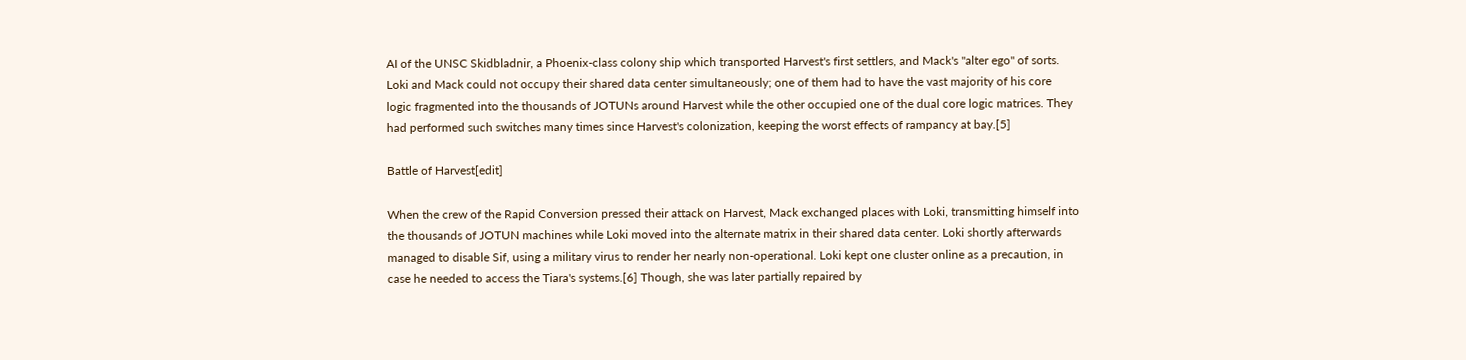AI of the UNSC Skidbladnir, a Phoenix-class colony ship which transported Harvest's first settlers, and Mack's "alter ego" of sorts. Loki and Mack could not occupy their shared data center simultaneously; one of them had to have the vast majority of his core logic fragmented into the thousands of JOTUNs around Harvest while the other occupied one of the dual core logic matrices. They had performed such switches many times since Harvest's colonization, keeping the worst effects of rampancy at bay.[5]

Battle of Harvest[edit]

When the crew of the Rapid Conversion pressed their attack on Harvest, Mack exchanged places with Loki, transmitting himself into the thousands of JOTUN machines while Loki moved into the alternate matrix in their shared data center. Loki shortly afterwards managed to disable Sif, using a military virus to render her nearly non-operational. Loki kept one cluster online as a precaution, in case he needed to access the Tiara's systems.[6] Though, she was later partially repaired by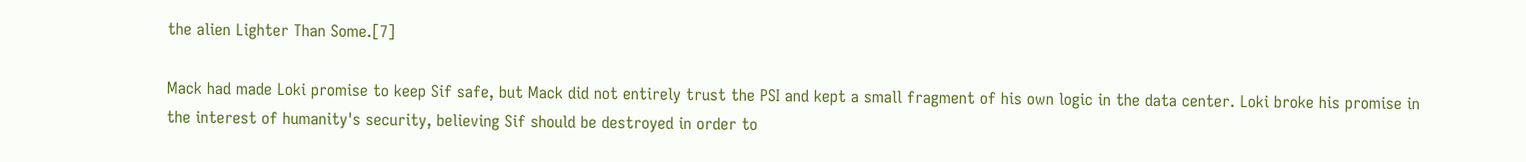the alien Lighter Than Some.[7]

Mack had made Loki promise to keep Sif safe, but Mack did not entirely trust the PSI and kept a small fragment of his own logic in the data center. Loki broke his promise in the interest of humanity's security, believing Sif should be destroyed in order to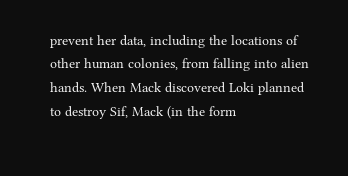prevent her data, including the locations of other human colonies, from falling into alien hands. When Mack discovered Loki planned to destroy Sif, Mack (in the form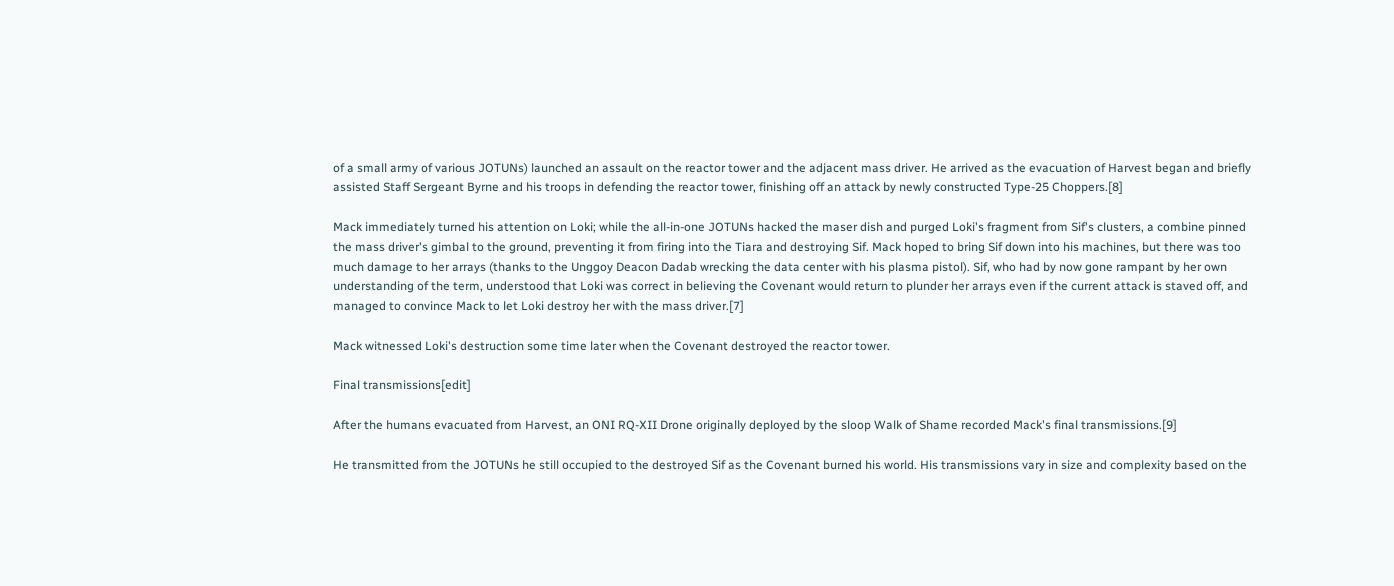of a small army of various JOTUNs) launched an assault on the reactor tower and the adjacent mass driver. He arrived as the evacuation of Harvest began and briefly assisted Staff Sergeant Byrne and his troops in defending the reactor tower, finishing off an attack by newly constructed Type-25 Choppers.[8]

Mack immediately turned his attention on Loki; while the all-in-one JOTUNs hacked the maser dish and purged Loki's fragment from Sif's clusters, a combine pinned the mass driver's gimbal to the ground, preventing it from firing into the Tiara and destroying Sif. Mack hoped to bring Sif down into his machines, but there was too much damage to her arrays (thanks to the Unggoy Deacon Dadab wrecking the data center with his plasma pistol). Sif, who had by now gone rampant by her own understanding of the term, understood that Loki was correct in believing the Covenant would return to plunder her arrays even if the current attack is staved off, and managed to convince Mack to let Loki destroy her with the mass driver.[7]

Mack witnessed Loki's destruction some time later when the Covenant destroyed the reactor tower.

Final transmissions[edit]

After the humans evacuated from Harvest, an ONI RQ-XII Drone originally deployed by the sloop Walk of Shame recorded Mack's final transmissions.[9]

He transmitted from the JOTUNs he still occupied to the destroyed Sif as the Covenant burned his world. His transmissions vary in size and complexity based on the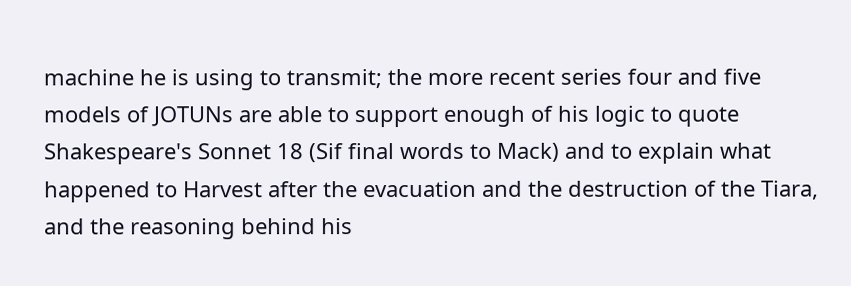machine he is using to transmit; the more recent series four and five models of JOTUNs are able to support enough of his logic to quote Shakespeare's Sonnet 18 (Sif final words to Mack) and to explain what happened to Harvest after the evacuation and the destruction of the Tiara, and the reasoning behind his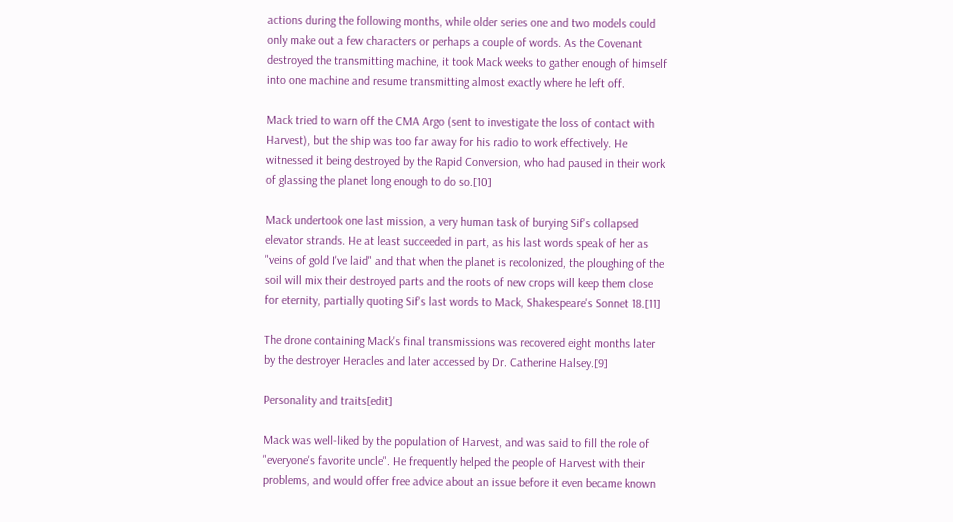actions during the following months, while older series one and two models could only make out a few characters or perhaps a couple of words. As the Covenant destroyed the transmitting machine, it took Mack weeks to gather enough of himself into one machine and resume transmitting almost exactly where he left off.

Mack tried to warn off the CMA Argo (sent to investigate the loss of contact with Harvest), but the ship was too far away for his radio to work effectively. He witnessed it being destroyed by the Rapid Conversion, who had paused in their work of glassing the planet long enough to do so.[10]

Mack undertook one last mission, a very human task of burying Sif's collapsed elevator strands. He at least succeeded in part, as his last words speak of her as "veins of gold I've laid" and that when the planet is recolonized, the ploughing of the soil will mix their destroyed parts and the roots of new crops will keep them close for eternity, partially quoting Sif's last words to Mack, Shakespeare's Sonnet 18.[11]

The drone containing Mack's final transmissions was recovered eight months later by the destroyer Heracles and later accessed by Dr. Catherine Halsey.[9]

Personality and traits[edit]

Mack was well-liked by the population of Harvest, and was said to fill the role of "everyone's favorite uncle". He frequently helped the people of Harvest with their problems, and would offer free advice about an issue before it even became known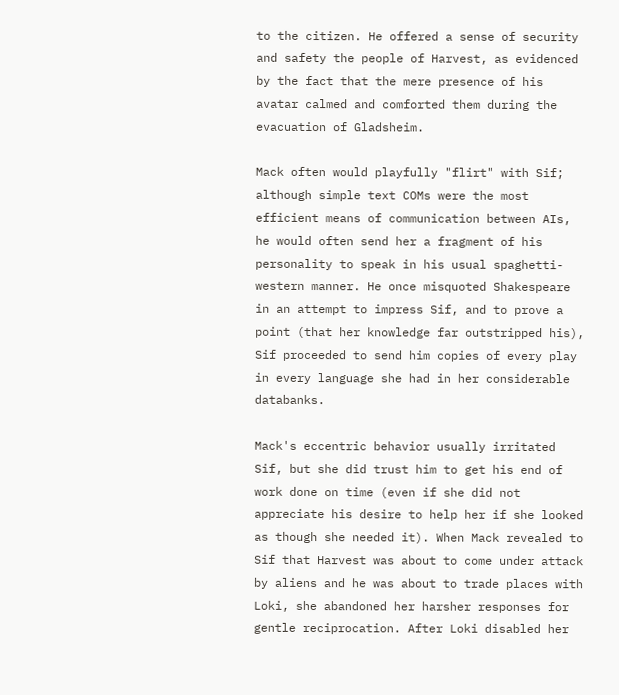to the citizen. He offered a sense of security and safety the people of Harvest, as evidenced by the fact that the mere presence of his avatar calmed and comforted them during the evacuation of Gladsheim.

Mack often would playfully "flirt" with Sif; although simple text COMs were the most efficient means of communication between AIs, he would often send her a fragment of his personality to speak in his usual spaghetti-western manner. He once misquoted Shakespeare in an attempt to impress Sif, and to prove a point (that her knowledge far outstripped his), Sif proceeded to send him copies of every play in every language she had in her considerable databanks.

Mack's eccentric behavior usually irritated Sif, but she did trust him to get his end of work done on time (even if she did not appreciate his desire to help her if she looked as though she needed it). When Mack revealed to Sif that Harvest was about to come under attack by aliens and he was about to trade places with Loki, she abandoned her harsher responses for gentle reciprocation. After Loki disabled her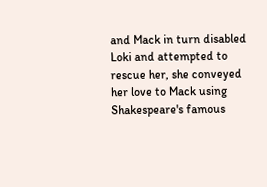and Mack in turn disabled Loki and attempted to rescue her, she conveyed her love to Mack using Shakespeare's famous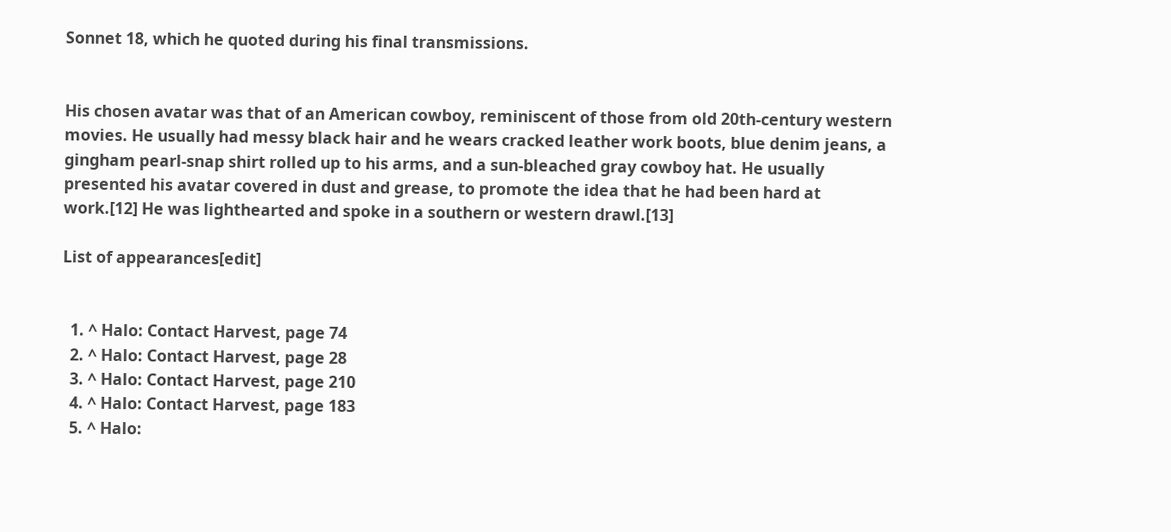Sonnet 18, which he quoted during his final transmissions.


His chosen avatar was that of an American cowboy, reminiscent of those from old 20th-century western movies. He usually had messy black hair and he wears cracked leather work boots, blue denim jeans, a gingham pearl-snap shirt rolled up to his arms, and a sun-bleached gray cowboy hat. He usually presented his avatar covered in dust and grease, to promote the idea that he had been hard at work.[12] He was lighthearted and spoke in a southern or western drawl.[13]

List of appearances[edit]


  1. ^ Halo: Contact Harvest, page 74
  2. ^ Halo: Contact Harvest, page 28
  3. ^ Halo: Contact Harvest, page 210
  4. ^ Halo: Contact Harvest, page 183
  5. ^ Halo: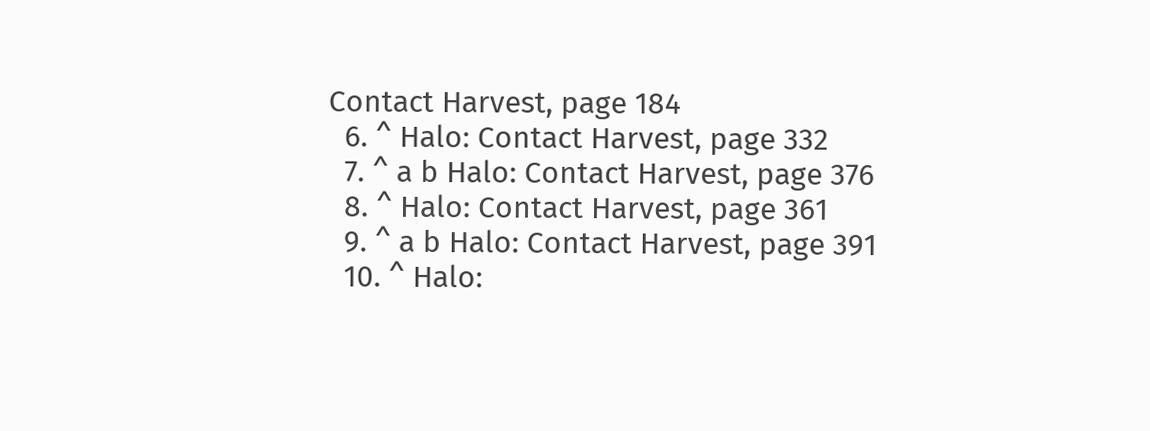Contact Harvest, page 184
  6. ^ Halo: Contact Harvest, page 332
  7. ^ a b Halo: Contact Harvest, page 376
  8. ^ Halo: Contact Harvest, page 361
  9. ^ a b Halo: Contact Harvest, page 391
  10. ^ Halo: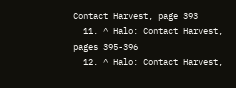Contact Harvest, page 393
  11. ^ Halo: Contact Harvest, pages 395-396
  12. ^ Halo: Contact Harvest,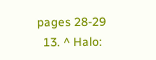pages 28-29
  13. ^ Halo: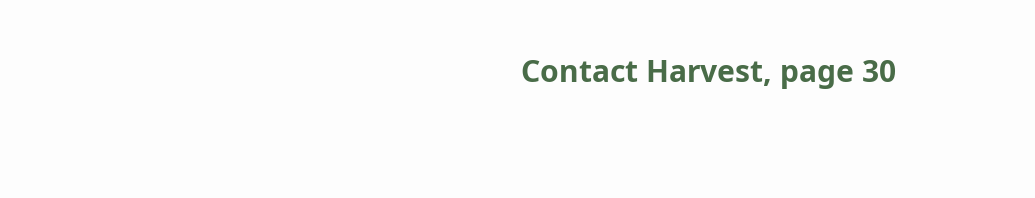Contact Harvest, page 30